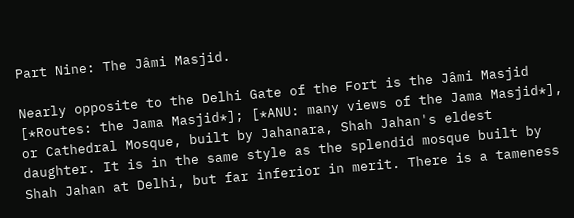Part Nine: The Jâmi Masjid.

Nearly opposite to the Delhi Gate of the Fort is the Jâmi Masjid [*Routes: the Jama Masjid*]; [*ANU: many views of the Jama Masjid*], or Cathedral Mosque, built by Jahanara, Shah Jahan's eldest daughter. It is in the same style as the splendid mosque built by Shah Jahan at Delhi, but far inferior in merit. There is a tameness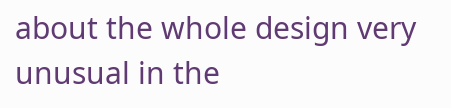about the whole design very unusual in the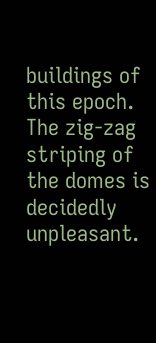buildings of this epoch. The zig-zag striping of the domes is decidedly unpleasant.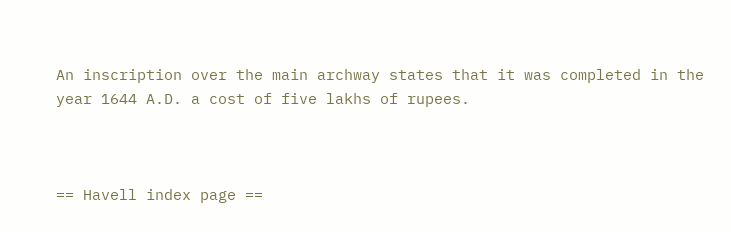An inscription over the main archway states that it was completed in the year 1644 A.D. a cost of five lakhs of rupees.



== Havell index page ==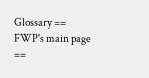Glossary == FWP's main page ==